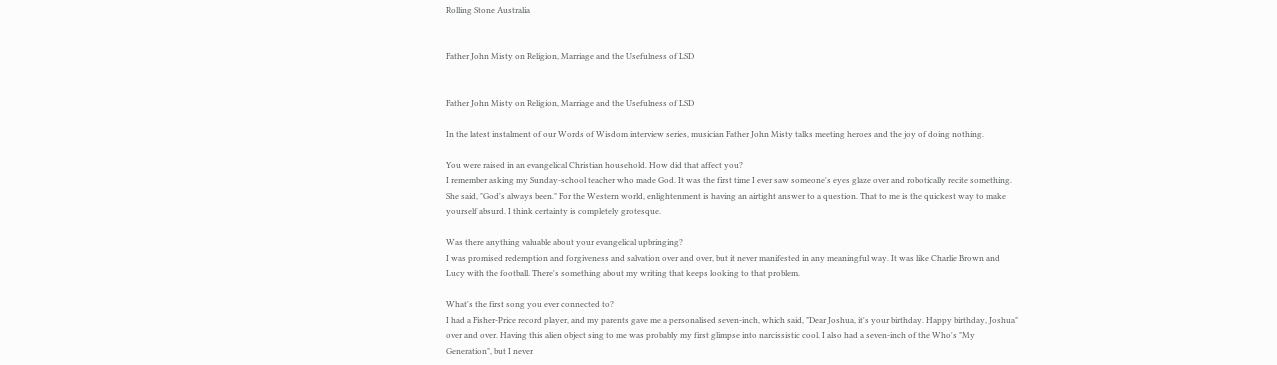Rolling Stone Australia


Father John Misty on Religion, Marriage and the Usefulness of LSD


Father John Misty on Religion, Marriage and the Usefulness of LSD

In the latest instalment of our Words of Wisdom interview series, musician Father John Misty talks meeting heroes and the joy of doing nothing.

You were raised in an evangelical Christian household. How did that affect you?
I remember asking my Sunday-school teacher who made God. It was the first time I ever saw someone's eyes glaze over and robotically recite something. She said, "God's always been." For the Western world, enlightenment is having an airtight answer to a question. That to me is the quickest way to make yourself absurd. I think certainty is completely grotesque.

Was there anything valuable about your evangelical upbringing?
I was promised redemption and forgiveness and salvation over and over, but it never manifested in any meaningful way. It was like Charlie Brown and Lucy with the football. There's something about my writing that keeps looking to that problem.

What's the first song you ever connected to?
I had a Fisher-Price record player, and my parents gave me a personalised seven-inch, which said, "Dear Joshua, it's your birthday. Happy birthday, Joshua" over and over. Having this alien object sing to me was probably my first glimpse into narcissistic cool. I also had a seven-inch of the Who's "My Generation", but I never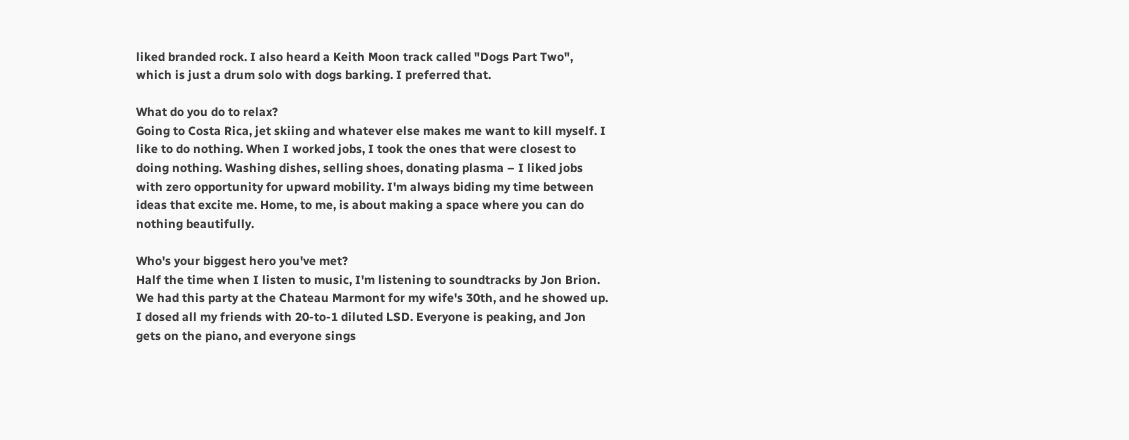liked branded rock. I also heard a Keith Moon track called "Dogs Part Two", which is just a drum solo with dogs barking. I preferred that.

What do you do to relax?
Going to Costa Rica, jet skiing and whatever else makes me want to kill myself. I like to do nothing. When I worked jobs, I took the ones that were closest to doing nothing. Washing dishes, selling shoes, donating plasma – I liked jobs with zero opportunity for upward mobility. I'm always biding my time between ideas that excite me. Home, to me, is about making a space where you can do nothing beautifully.

Who's your biggest hero you've met?
Half the time when I listen to music, I'm listening to soundtracks by Jon Brion. We had this party at the Chateau Marmont for my wife's 30th, and he showed up. I dosed all my friends with 20-to-1 diluted LSD. Everyone is peaking, and Jon gets on the piano, and everyone sings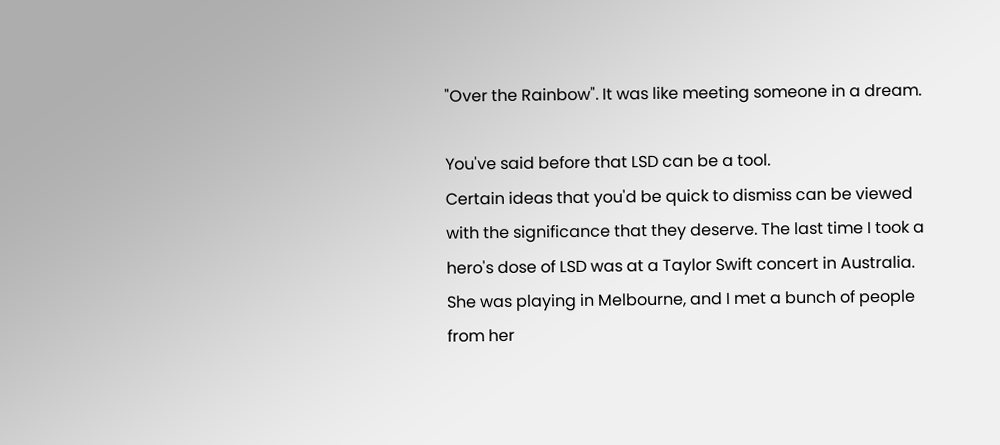"Over the Rainbow". It was like meeting someone in a dream.

You've said before that LSD can be a tool.
Certain ideas that you'd be quick to dismiss can be viewed with the significance that they deserve. The last time I took a hero's dose of LSD was at a Taylor Swift concert in Australia. She was playing in Melbourne, and I met a bunch of people from her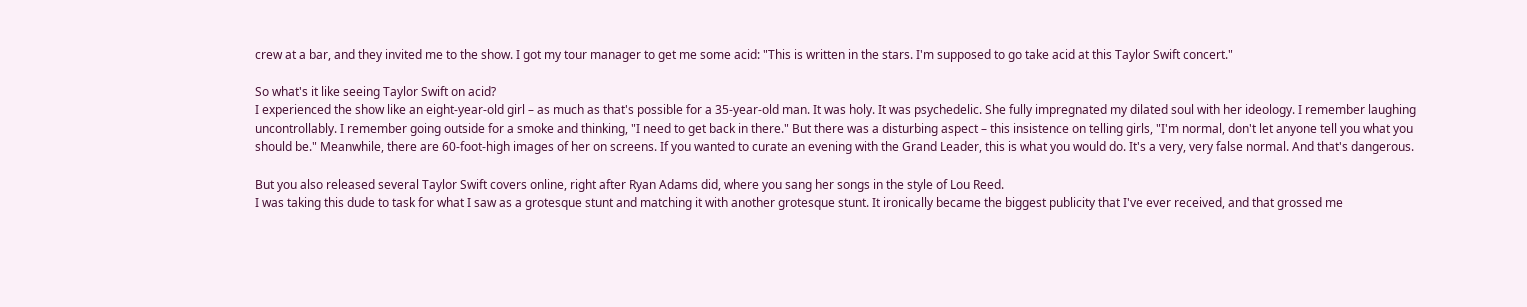crew at a bar, and they invited me to the show. I got my tour manager to get me some acid: "This is written in the stars. I'm supposed to go take acid at this Taylor Swift concert."

So what's it like seeing Taylor Swift on acid?
I experienced the show like an eight-year-old girl – as much as that's possible for a 35-year-old man. It was holy. It was psychedelic. She fully impregnated my dilated soul with her ideology. I remember laughing uncontrollably. I remember going outside for a smoke and thinking, "I need to get back in there." But there was a disturbing aspect – this insistence on telling girls, "I'm normal, don't let anyone tell you what you should be." Meanwhile, there are 60-foot-high images of her on screens. If you wanted to curate an evening with the Grand Leader, this is what you would do. It's a very, very false normal. And that's dangerous.

But you also released several Taylor Swift covers online, right after Ryan Adams did, where you sang her songs in the style of Lou Reed.
I was taking this dude to task for what I saw as a grotesque stunt and matching it with another grotesque stunt. It ironically became the biggest publicity that I've ever received, and that grossed me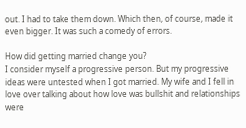out. I had to take them down. Which then, of course, made it even bigger. It was such a comedy of errors.

How did getting married change you?
I consider myself a progressive person. But my progressive ideas were untested when I got married. My wife and I fell in love over talking about how love was bullshit and relationships were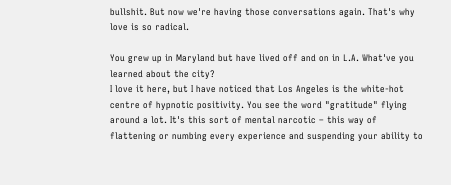bullshit. But now we're having those conversations again. That's why love is so radical.

You grew up in Maryland but have lived off and on in L.A. What've you learned about the city?
I love it here, but I have noticed that Los Angeles is the white-hot centre of hypnotic positivity. You see the word "gratitude" flying around a lot. It's this sort of mental narcotic – this way of flattening or numbing every experience and suspending your ability to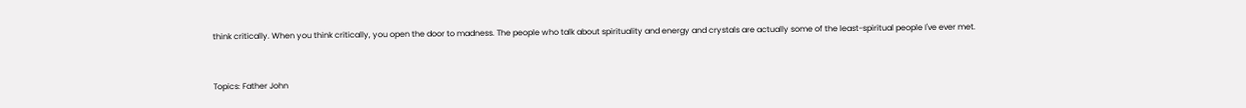think critically. When you think critically, you open the door to madness. The people who talk about spirituality and energy and crystals are actually some of the least-spiritual people I've ever met.


Topics: Father John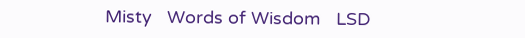Misty   Words of Wisdom   LSD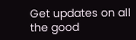Get updates on all the good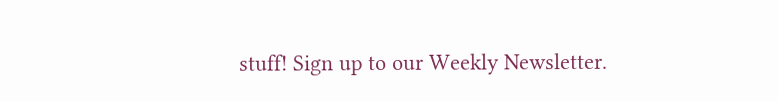stuff! Sign up to our Weekly Newsletter.